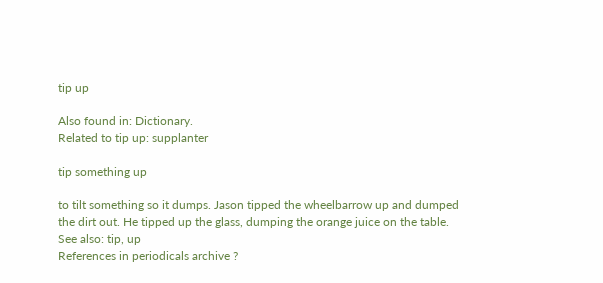tip up

Also found in: Dictionary.
Related to tip up: supplanter

tip something up

to tilt something so it dumps. Jason tipped the wheelbarrow up and dumped the dirt out. He tipped up the glass, dumping the orange juice on the table.
See also: tip, up
References in periodicals archive ?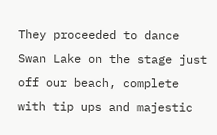They proceeded to dance Swan Lake on the stage just off our beach, complete with tip ups and majestic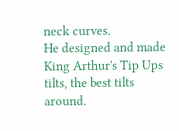neck curves.
He designed and made King Arthur's Tip Ups tilts, the best tilts around.